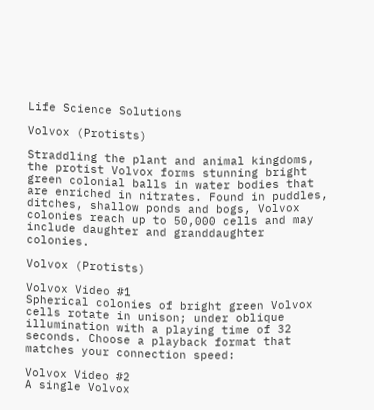Life Science Solutions

Volvox (Protists)

Straddling the plant and animal kingdoms, the protist Volvox forms stunning bright green colonial balls in water bodies that are enriched in nitrates. Found in puddles, ditches, shallow ponds and bogs, Volvox colonies reach up to 50,000 cells and may include daughter and granddaughter colonies.

Volvox (Protists)

Volvox Video #1
Spherical colonies of bright green Volvox cells rotate in unison; under oblique illumination with a playing time of 32 seconds. Choose a playback format that matches your connection speed:

Volvox Video #2
A single Volvox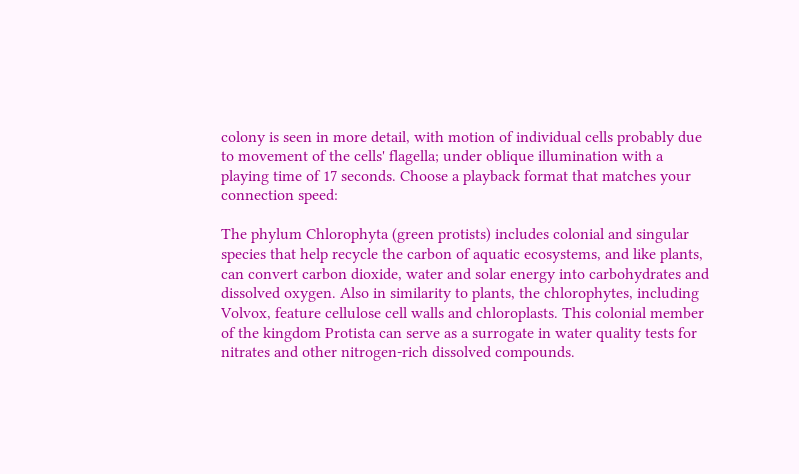colony is seen in more detail, with motion of individual cells probably due to movement of the cells' flagella; under oblique illumination with a playing time of 17 seconds. Choose a playback format that matches your connection speed:

The phylum Chlorophyta (green protists) includes colonial and singular species that help recycle the carbon of aquatic ecosystems, and like plants, can convert carbon dioxide, water and solar energy into carbohydrates and dissolved oxygen. Also in similarity to plants, the chlorophytes, including Volvox, feature cellulose cell walls and chloroplasts. This colonial member of the kingdom Protista can serve as a surrogate in water quality tests for nitrates and other nitrogen-rich dissolved compounds.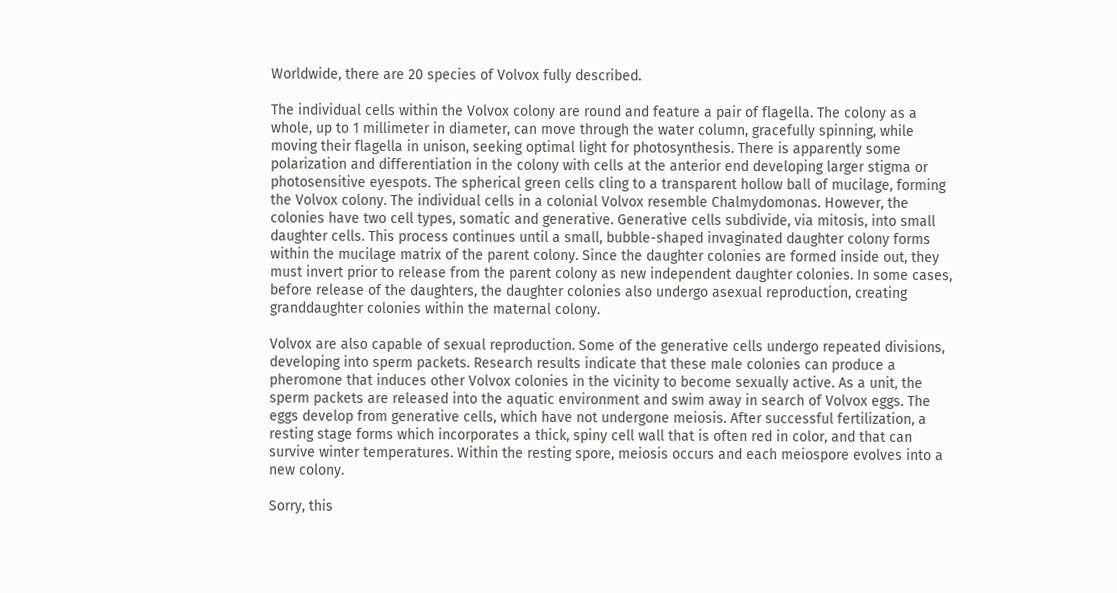Worldwide, there are 20 species of Volvox fully described.

The individual cells within the Volvox colony are round and feature a pair of flagella. The colony as a whole, up to 1 millimeter in diameter, can move through the water column, gracefully spinning, while moving their flagella in unison, seeking optimal light for photosynthesis. There is apparently some polarization and differentiation in the colony with cells at the anterior end developing larger stigma or photosensitive eyespots. The spherical green cells cling to a transparent hollow ball of mucilage, forming the Volvox colony. The individual cells in a colonial Volvox resemble Chalmydomonas. However, the colonies have two cell types, somatic and generative. Generative cells subdivide, via mitosis, into small daughter cells. This process continues until a small, bubble-shaped invaginated daughter colony forms within the mucilage matrix of the parent colony. Since the daughter colonies are formed inside out, they must invert prior to release from the parent colony as new independent daughter colonies. In some cases, before release of the daughters, the daughter colonies also undergo asexual reproduction, creating granddaughter colonies within the maternal colony.

Volvox are also capable of sexual reproduction. Some of the generative cells undergo repeated divisions, developing into sperm packets. Research results indicate that these male colonies can produce a pheromone that induces other Volvox colonies in the vicinity to become sexually active. As a unit, the sperm packets are released into the aquatic environment and swim away in search of Volvox eggs. The eggs develop from generative cells, which have not undergone meiosis. After successful fertilization, a resting stage forms which incorporates a thick, spiny cell wall that is often red in color, and that can survive winter temperatures. Within the resting spore, meiosis occurs and each meiospore evolves into a new colony.

Sorry, this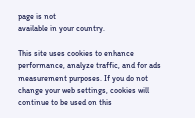page is not
available in your country.

This site uses cookies to enhance performance, analyze traffic, and for ads measurement purposes. If you do not change your web settings, cookies will continue to be used on this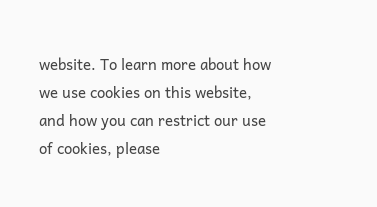website. To learn more about how we use cookies on this website, and how you can restrict our use of cookies, please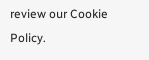review our Cookie Policy.